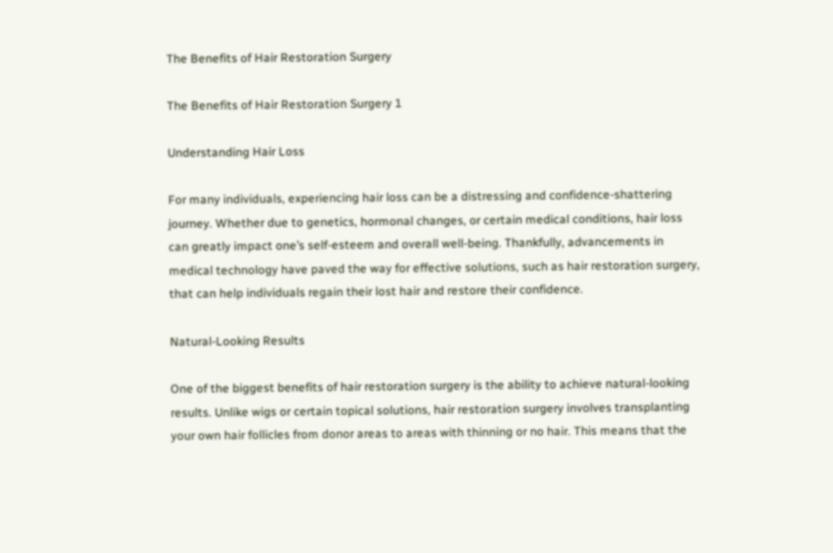The Benefits of Hair Restoration Surgery

The Benefits of Hair Restoration Surgery 1

Understanding Hair Loss

For many individuals, experiencing hair loss can be a distressing and confidence-shattering journey. Whether due to genetics, hormonal changes, or certain medical conditions, hair loss can greatly impact one’s self-esteem and overall well-being. Thankfully, advancements in medical technology have paved the way for effective solutions, such as hair restoration surgery, that can help individuals regain their lost hair and restore their confidence.

Natural-Looking Results

One of the biggest benefits of hair restoration surgery is the ability to achieve natural-looking results. Unlike wigs or certain topical solutions, hair restoration surgery involves transplanting your own hair follicles from donor areas to areas with thinning or no hair. This means that the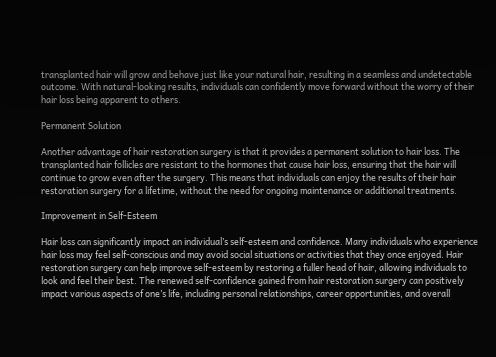transplanted hair will grow and behave just like your natural hair, resulting in a seamless and undetectable outcome. With natural-looking results, individuals can confidently move forward without the worry of their hair loss being apparent to others.

Permanent Solution

Another advantage of hair restoration surgery is that it provides a permanent solution to hair loss. The transplanted hair follicles are resistant to the hormones that cause hair loss, ensuring that the hair will continue to grow even after the surgery. This means that individuals can enjoy the results of their hair restoration surgery for a lifetime, without the need for ongoing maintenance or additional treatments.

Improvement in Self-Esteem

Hair loss can significantly impact an individual’s self-esteem and confidence. Many individuals who experience hair loss may feel self-conscious and may avoid social situations or activities that they once enjoyed. Hair restoration surgery can help improve self-esteem by restoring a fuller head of hair, allowing individuals to look and feel their best. The renewed self-confidence gained from hair restoration surgery can positively impact various aspects of one’s life, including personal relationships, career opportunities, and overall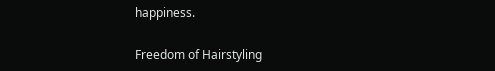happiness.

Freedom of Hairstyling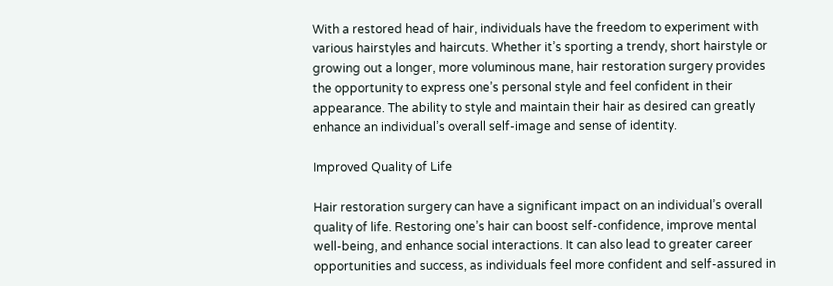With a restored head of hair, individuals have the freedom to experiment with various hairstyles and haircuts. Whether it’s sporting a trendy, short hairstyle or growing out a longer, more voluminous mane, hair restoration surgery provides the opportunity to express one’s personal style and feel confident in their appearance. The ability to style and maintain their hair as desired can greatly enhance an individual’s overall self-image and sense of identity.

Improved Quality of Life

Hair restoration surgery can have a significant impact on an individual’s overall quality of life. Restoring one’s hair can boost self-confidence, improve mental well-being, and enhance social interactions. It can also lead to greater career opportunities and success, as individuals feel more confident and self-assured in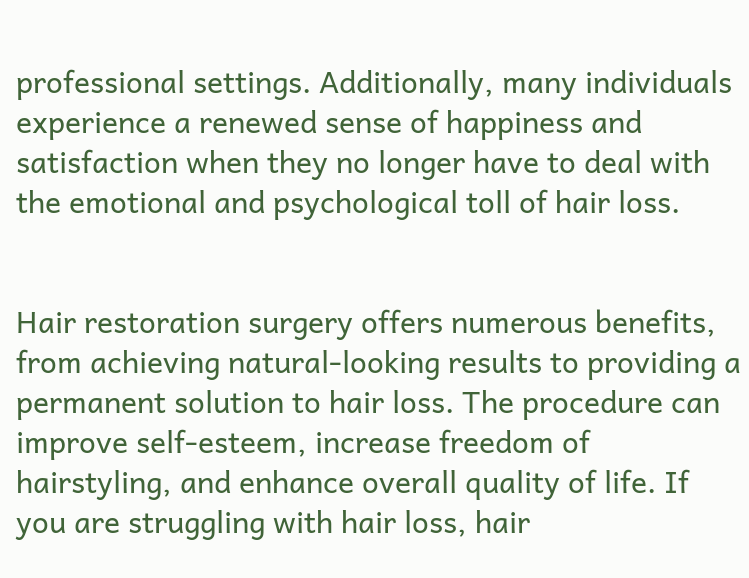professional settings. Additionally, many individuals experience a renewed sense of happiness and satisfaction when they no longer have to deal with the emotional and psychological toll of hair loss.


Hair restoration surgery offers numerous benefits, from achieving natural-looking results to providing a permanent solution to hair loss. The procedure can improve self-esteem, increase freedom of hairstyling, and enhance overall quality of life. If you are struggling with hair loss, hair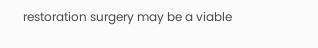restoration surgery may be a viable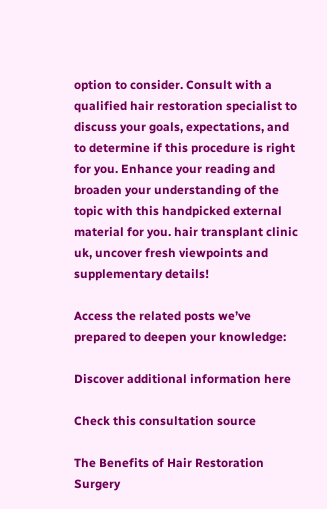option to consider. Consult with a qualified hair restoration specialist to discuss your goals, expectations, and to determine if this procedure is right for you. Enhance your reading and broaden your understanding of the topic with this handpicked external material for you. hair transplant clinic uk, uncover fresh viewpoints and supplementary details!

Access the related posts we’ve prepared to deepen your knowledge:

Discover additional information here

Check this consultation source

The Benefits of Hair Restoration Surgery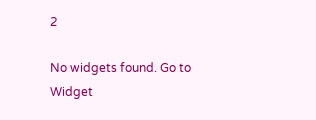2

No widgets found. Go to Widget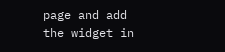page and add the widget in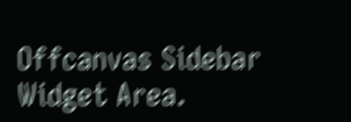Offcanvas Sidebar Widget Area.